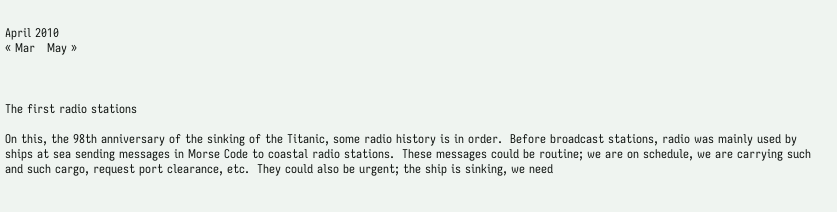April 2010
« Mar   May »



The first radio stations

On this, the 98th anniversary of the sinking of the Titanic, some radio history is in order.  Before broadcast stations, radio was mainly used by ships at sea sending messages in Morse Code to coastal radio stations.  These messages could be routine; we are on schedule, we are carrying such and such cargo, request port clearance, etc.  They could also be urgent; the ship is sinking, we need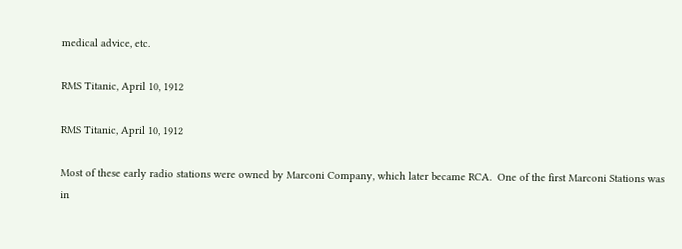medical advice, etc.

RMS Titanic, April 10, 1912

RMS Titanic, April 10, 1912

Most of these early radio stations were owned by Marconi Company, which later became RCA.  One of the first Marconi Stations was in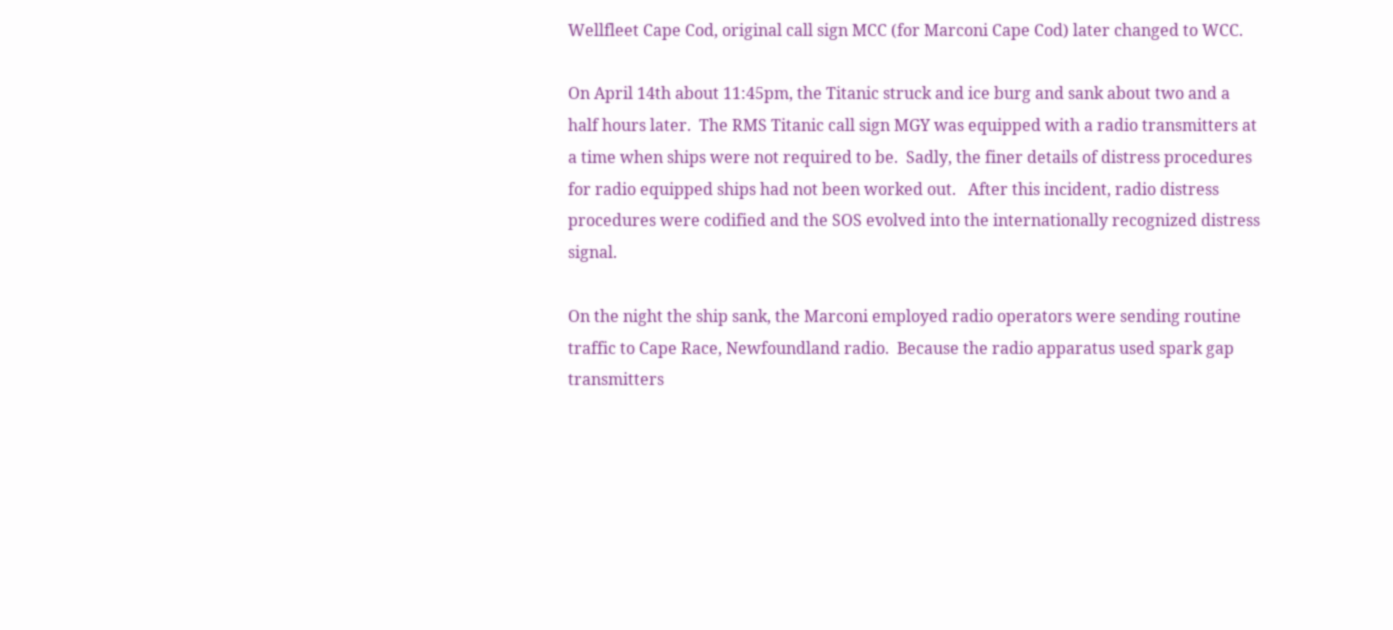Wellfleet Cape Cod, original call sign MCC (for Marconi Cape Cod) later changed to WCC.

On April 14th about 11:45pm, the Titanic struck and ice burg and sank about two and a half hours later.  The RMS Titanic call sign MGY was equipped with a radio transmitters at a time when ships were not required to be.  Sadly, the finer details of distress procedures for radio equipped ships had not been worked out.   After this incident, radio distress procedures were codified and the SOS evolved into the internationally recognized distress signal.

On the night the ship sank, the Marconi employed radio operators were sending routine traffic to Cape Race, Newfoundland radio.  Because the radio apparatus used spark gap transmitters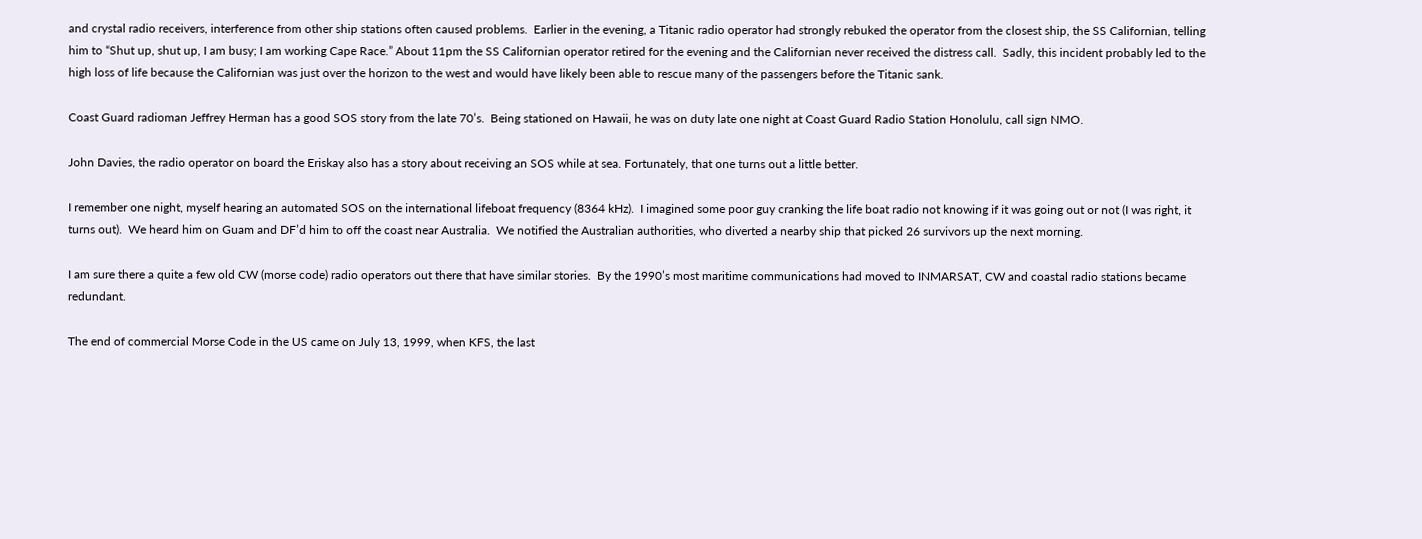and crystal radio receivers, interference from other ship stations often caused problems.  Earlier in the evening, a Titanic radio operator had strongly rebuked the operator from the closest ship, the SS Californian, telling him to “Shut up, shut up, I am busy; I am working Cape Race.” About 11pm the SS Californian operator retired for the evening and the Californian never received the distress call.  Sadly, this incident probably led to the high loss of life because the Californian was just over the horizon to the west and would have likely been able to rescue many of the passengers before the Titanic sank.

Coast Guard radioman Jeffrey Herman has a good SOS story from the late 70’s.  Being stationed on Hawaii, he was on duty late one night at Coast Guard Radio Station Honolulu, call sign NMO.

John Davies, the radio operator on board the Eriskay also has a story about receiving an SOS while at sea. Fortunately, that one turns out a little better.

I remember one night, myself hearing an automated SOS on the international lifeboat frequency (8364 kHz).  I imagined some poor guy cranking the life boat radio not knowing if it was going out or not (I was right, it turns out).  We heard him on Guam and DF’d him to off the coast near Australia.  We notified the Australian authorities, who diverted a nearby ship that picked 26 survivors up the next morning.

I am sure there a quite a few old CW (morse code) radio operators out there that have similar stories.  By the 1990’s most maritime communications had moved to INMARSAT, CW and coastal radio stations became redundant.

The end of commercial Morse Code in the US came on July 13, 1999, when KFS, the last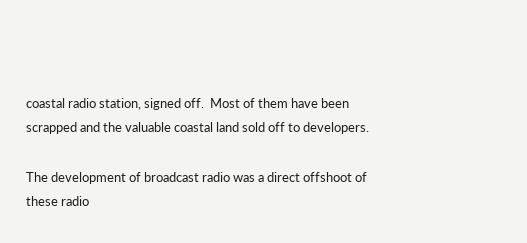coastal radio station, signed off.  Most of them have been scrapped and the valuable coastal land sold off to developers.

The development of broadcast radio was a direct offshoot of these radio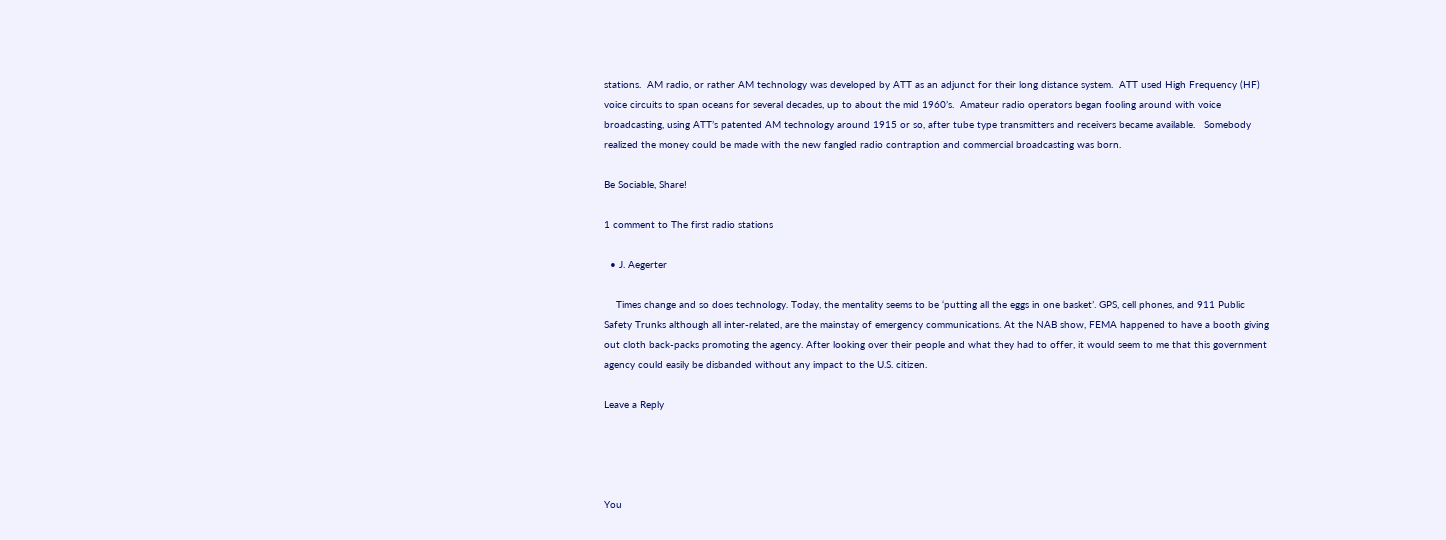stations.  AM radio, or rather AM technology was developed by ATT as an adjunct for their long distance system.  ATT used High Frequency (HF) voice circuits to span oceans for several decades, up to about the mid 1960’s.  Amateur radio operators began fooling around with voice broadcasting, using ATT’s patented AM technology around 1915 or so, after tube type transmitters and receivers became available.   Somebody realized the money could be made with the new fangled radio contraption and commercial broadcasting was born.

Be Sociable, Share!

1 comment to The first radio stations

  • J. Aegerter

    Times change and so does technology. Today, the mentality seems to be ‘putting all the eggs in one basket’. GPS, cell phones, and 911 Public Safety Trunks although all inter-related, are the mainstay of emergency communications. At the NAB show, FEMA happened to have a booth giving out cloth back-packs promoting the agency. After looking over their people and what they had to offer, it would seem to me that this government agency could easily be disbanded without any impact to the U.S. citizen.

Leave a Reply




You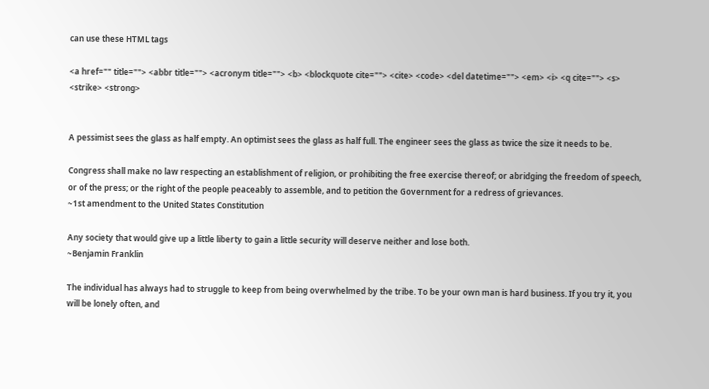can use these HTML tags

<a href="" title=""> <abbr title=""> <acronym title=""> <b> <blockquote cite=""> <cite> <code> <del datetime=""> <em> <i> <q cite=""> <s> <strike> <strong>


A pessimist sees the glass as half empty. An optimist sees the glass as half full. The engineer sees the glass as twice the size it needs to be.

Congress shall make no law respecting an establishment of religion, or prohibiting the free exercise thereof; or abridging the freedom of speech, or of the press; or the right of the people peaceably to assemble, and to petition the Government for a redress of grievances.
~1st amendment to the United States Constitution

Any society that would give up a little liberty to gain a little security will deserve neither and lose both.
~Benjamin Franklin

The individual has always had to struggle to keep from being overwhelmed by the tribe. To be your own man is hard business. If you try it, you will be lonely often, and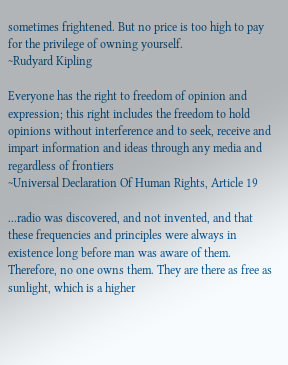sometimes frightened. But no price is too high to pay for the privilege of owning yourself.
~Rudyard Kipling

Everyone has the right to freedom of opinion and expression; this right includes the freedom to hold opinions without interference and to seek, receive and impart information and ideas through any media and regardless of frontiers
~Universal Declaration Of Human Rights, Article 19

...radio was discovered, and not invented, and that these frequencies and principles were always in existence long before man was aware of them. Therefore, no one owns them. They are there as free as sunlight, which is a higher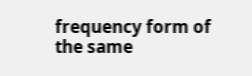frequency form of the same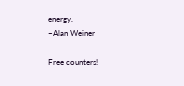energy.
~Alan Weiner

Free counters!